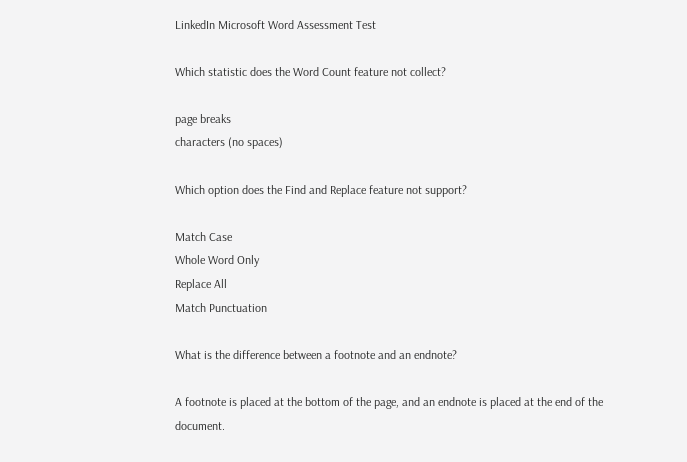LinkedIn Microsoft Word Assessment Test

Which statistic does the Word Count feature not collect?

page breaks
characters (no spaces)

Which option does the Find and Replace feature not support?

Match Case
Whole Word Only
Replace All
Match Punctuation

What is the difference between a footnote and an endnote?

A footnote is placed at the bottom of the page, and an endnote is placed at the end of the document.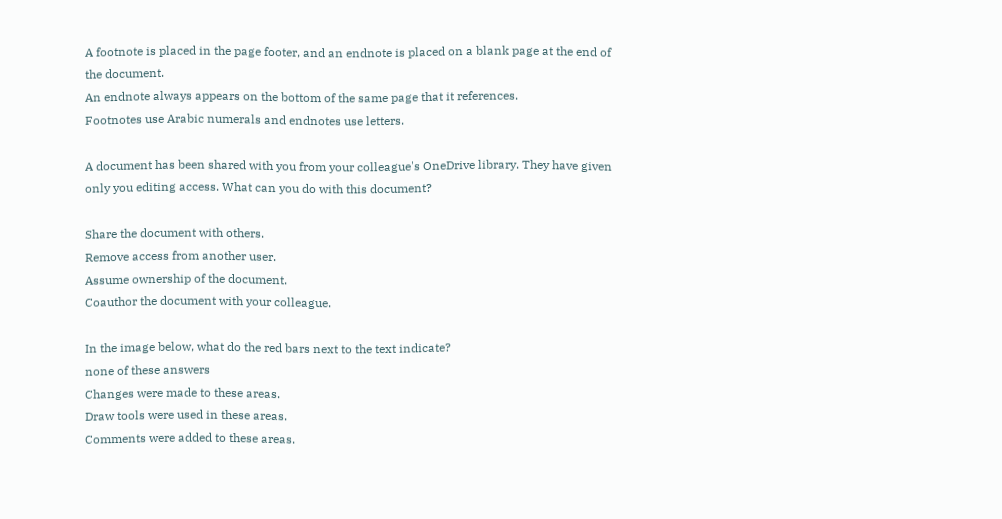A footnote is placed in the page footer, and an endnote is placed on a blank page at the end of the document.
An endnote always appears on the bottom of the same page that it references.
Footnotes use Arabic numerals and endnotes use letters.

A document has been shared with you from your colleague's OneDrive library. They have given only you editing access. What can you do with this document?

Share the document with others.
Remove access from another user.
Assume ownership of the document.
Coauthor the document with your colleague.

In the image below, what do the red bars next to the text indicate?
none of these answers
Changes were made to these areas.
Draw tools were used in these areas.
Comments were added to these areas.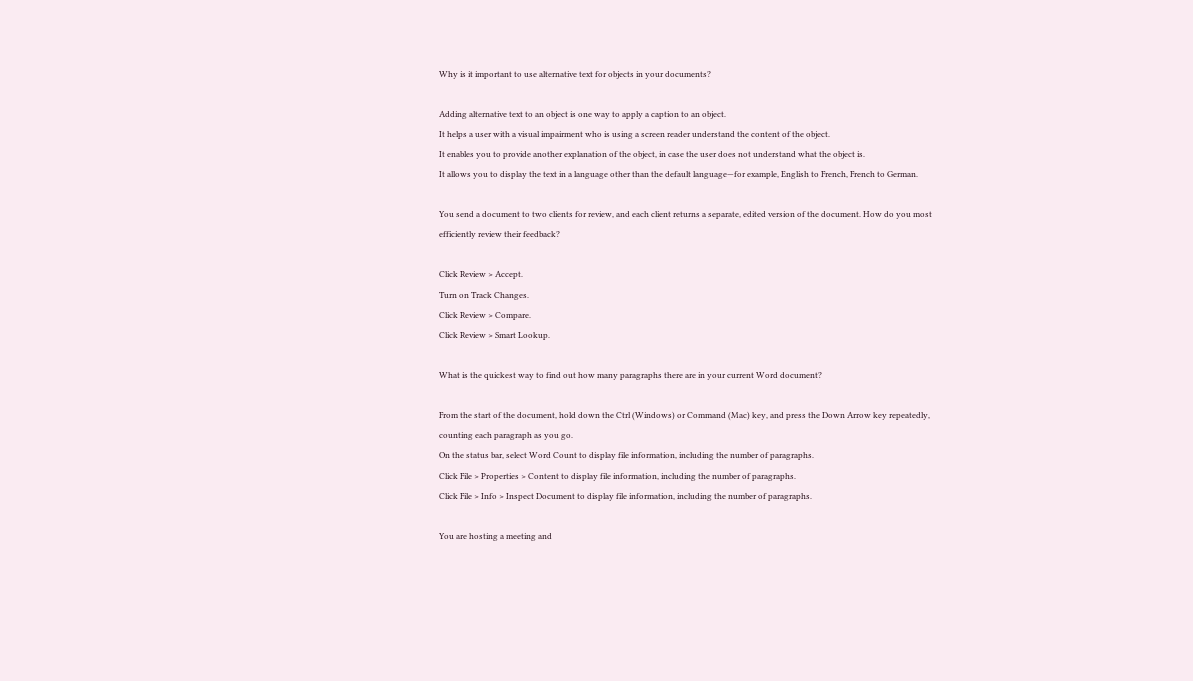Why is it important to use alternative text for objects in your documents?

Adding alternative text to an object is one way to apply a caption to an object.
It helps a user with a visual impairment who is using a screen reader understand the content of the object.
It enables you to provide another explanation of the object, in case the user does not understand what the object is.
It allows you to display the text in a language other than the default language—for example, English to French, French to German.

You send a document to two clients for review, and each client returns a separate, edited version of the document. How do you most efficiently review their feedback?

Click Review > Accept.
Turn on Track Changes.
Click Review > Compare.
Click Review > Smart Lookup.

What is the quickest way to find out how many paragraphs there are in your current Word document?

From the start of the document, hold down the Ctrl (Windows) or Command (Mac) key, and press the Down Arrow key repeatedly, counting each paragraph as you go.
On the status bar, select Word Count to display file information, including the number of paragraphs.
Click File > Properties > Content to display file information, including the number of paragraphs.
Click File > Info > Inspect Document to display file information, including the number of paragraphs.

You are hosting a meeting and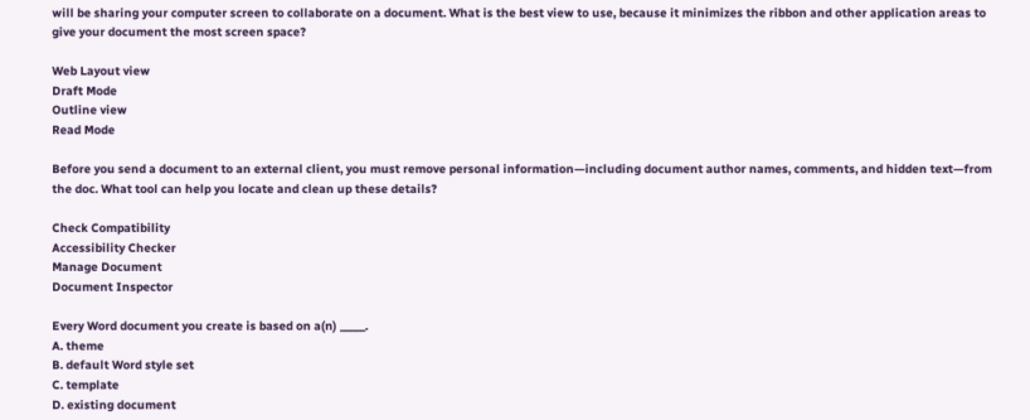will be sharing your computer screen to collaborate on a document. What is the best view to use, because it minimizes the ribbon and other application areas to give your document the most screen space?

Web Layout view
Draft Mode
Outline view
Read Mode

Before you send a document to an external client, you must remove personal information—including document author names, comments, and hidden text—from the doc. What tool can help you locate and clean up these details?

Check Compatibility
Accessibility Checker
Manage Document
Document Inspector

Every Word document you create is based on a(n) _____.
A. theme
B. default Word style set
C. template
D. existing document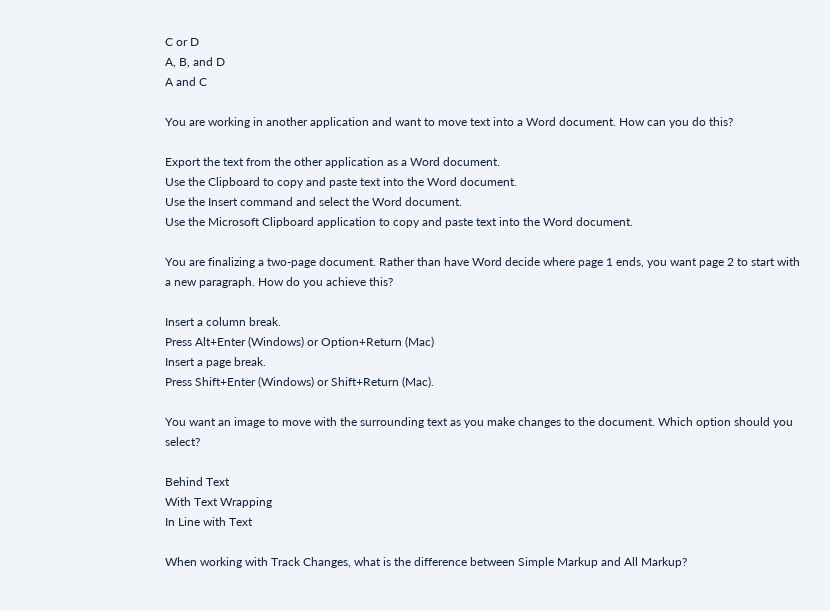C or D
A, B, and D
A and C

You are working in another application and want to move text into a Word document. How can you do this?

Export the text from the other application as a Word document.
Use the Clipboard to copy and paste text into the Word document.
Use the Insert command and select the Word document.
Use the Microsoft Clipboard application to copy and paste text into the Word document.

You are finalizing a two-page document. Rather than have Word decide where page 1 ends, you want page 2 to start with a new paragraph. How do you achieve this?

Insert a column break.
Press Alt+Enter (Windows) or Option+Return (Mac)
Insert a page break.
Press Shift+Enter (Windows) or Shift+Return (Mac).

You want an image to move with the surrounding text as you make changes to the document. Which option should you select?

Behind Text
With Text Wrapping
In Line with Text

When working with Track Changes, what is the difference between Simple Markup and All Markup?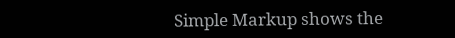Simple Markup shows the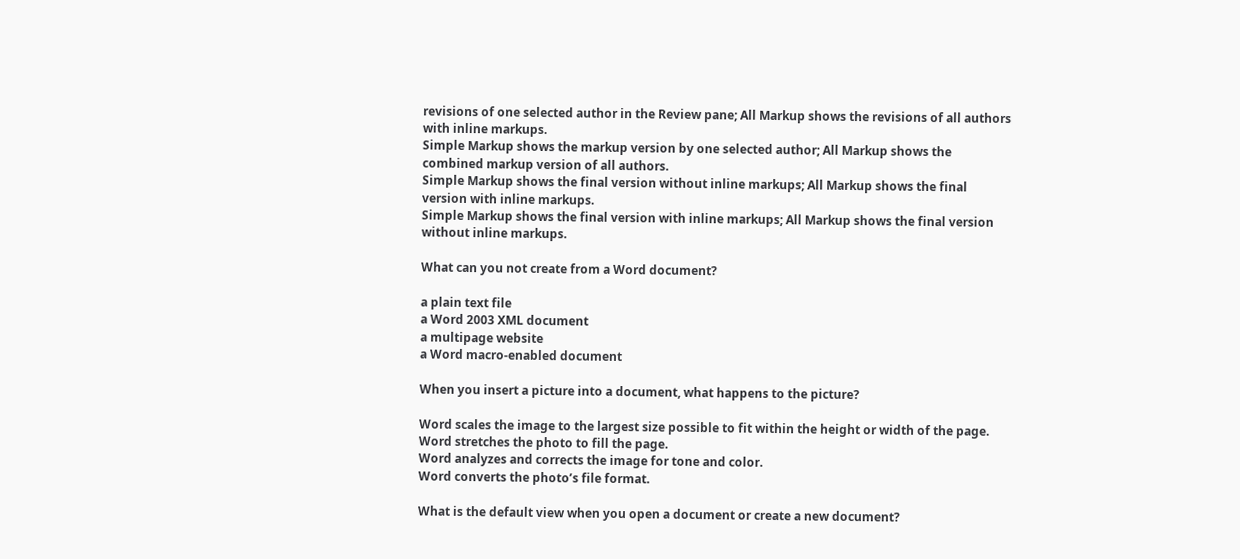revisions of one selected author in the Review pane; All Markup shows the revisions of all authors with inline markups.
Simple Markup shows the markup version by one selected author; All Markup shows the combined markup version of all authors.
Simple Markup shows the final version without inline markups; All Markup shows the final version with inline markups.
Simple Markup shows the final version with inline markups; All Markup shows the final version without inline markups.

What can you not create from a Word document?

a plain text file
a Word 2003 XML document
a multipage website
a Word macro-enabled document

When you insert a picture into a document, what happens to the picture?

Word scales the image to the largest size possible to fit within the height or width of the page.
Word stretches the photo to fill the page.
Word analyzes and corrects the image for tone and color.
Word converts the photo’s file format.

What is the default view when you open a document or create a new document?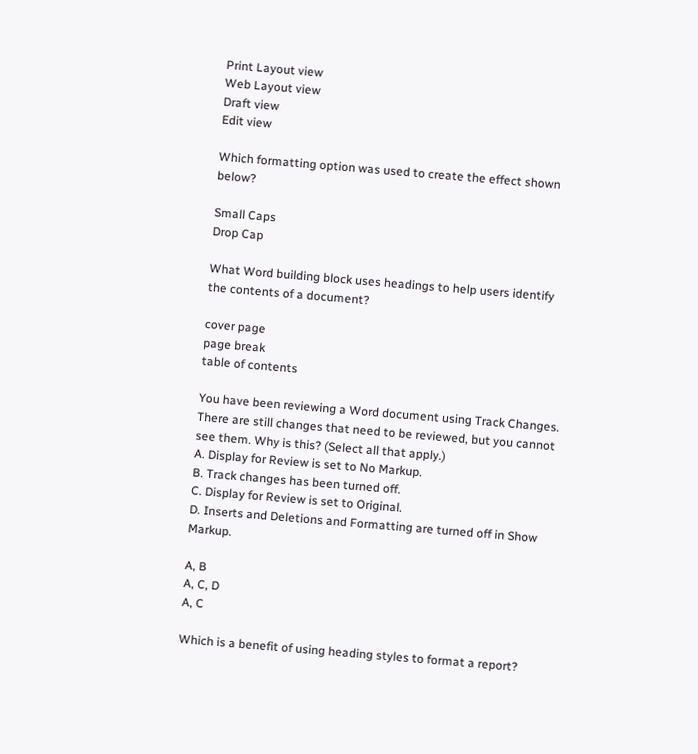Print Layout view
Web Layout view
Draft view
Edit view

Which formatting option was used to create the effect shown below?

Small Caps
Drop Cap

What Word building block uses headings to help users identify the contents of a document?

cover page
page break
table of contents

You have been reviewing a Word document using Track Changes. There are still changes that need to be reviewed, but you cannot see them. Why is this? (Select all that apply.)
A. Display for Review is set to No Markup.
B. Track changes has been turned off.
C. Display for Review is set to Original.
D. Inserts and Deletions and Formatting are turned off in Show Markup.

A, B
A, C, D
A, C

Which is a benefit of using heading styles to format a report?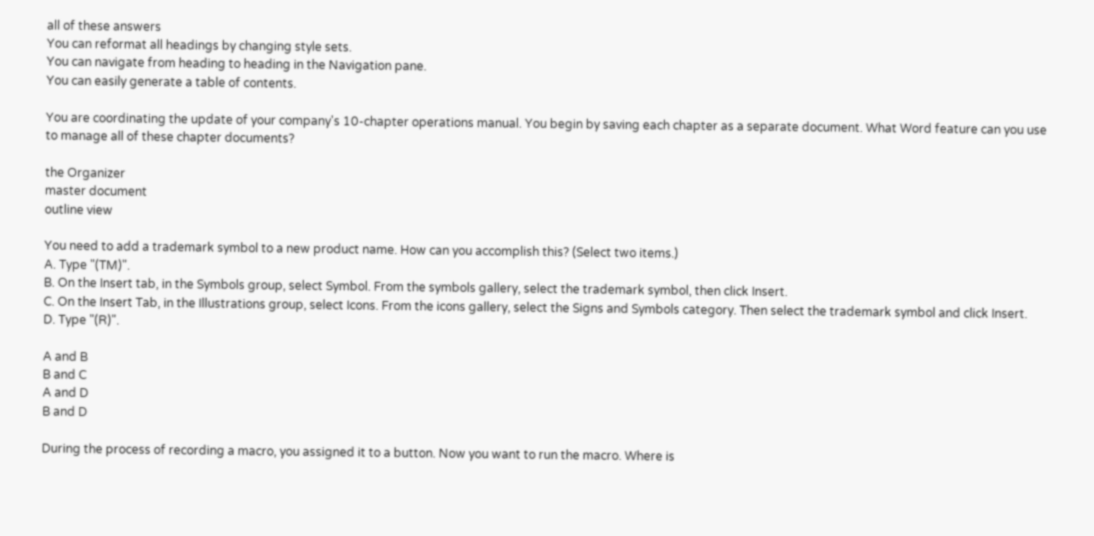all of these answers
You can reformat all headings by changing style sets.
You can navigate from heading to heading in the Navigation pane.
You can easily generate a table of contents.

You are coordinating the update of your company's 10-chapter operations manual. You begin by saving each chapter as a separate document. What Word feature can you use to manage all of these chapter documents?

the Organizer
master document
outline view

You need to add a trademark symbol to a new product name. How can you accomplish this? (Select two items.)
A. Type "(TM)".
B. On the Insert tab, in the Symbols group, select Symbol. From the symbols gallery, select the trademark symbol, then click Insert.
C. On the Insert Tab, in the Illustrations group, select Icons. From the icons gallery, select the Signs and Symbols category. Then select the trademark symbol and click Insert.
D. Type "(R)".

A and B
B and C
A and D
B and D

During the process of recording a macro, you assigned it to a button. Now you want to run the macro. Where is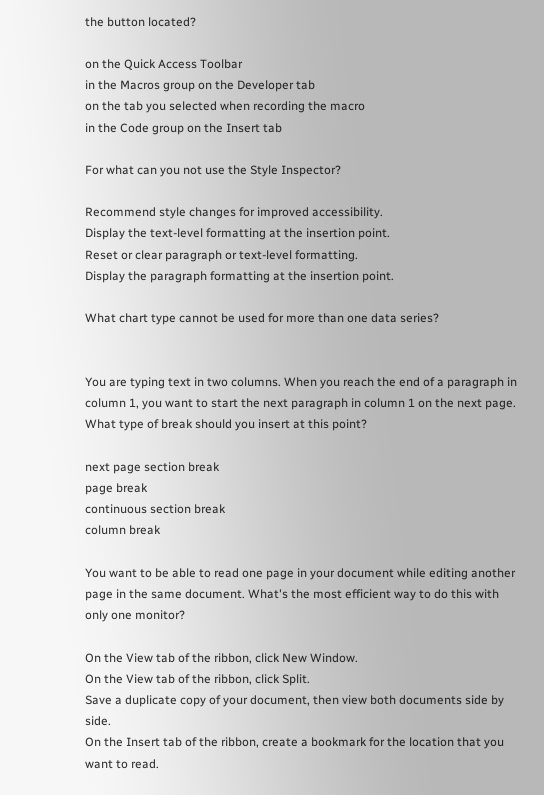the button located?

on the Quick Access Toolbar
in the Macros group on the Developer tab
on the tab you selected when recording the macro
in the Code group on the Insert tab

For what can you not use the Style Inspector?

Recommend style changes for improved accessibility.
Display the text-level formatting at the insertion point.
Reset or clear paragraph or text-level formatting.
Display the paragraph formatting at the insertion point.

What chart type cannot be used for more than one data series?


You are typing text in two columns. When you reach the end of a paragraph in column 1, you want to start the next paragraph in column 1 on the next page. What type of break should you insert at this point?

next page section break
page break
continuous section break
column break

You want to be able to read one page in your document while editing another page in the same document. What's the most efficient way to do this with only one monitor?

On the View tab of the ribbon, click New Window.
On the View tab of the ribbon, click Split.
Save a duplicate copy of your document, then view both documents side by side.
On the Insert tab of the ribbon, create a bookmark for the location that you want to read.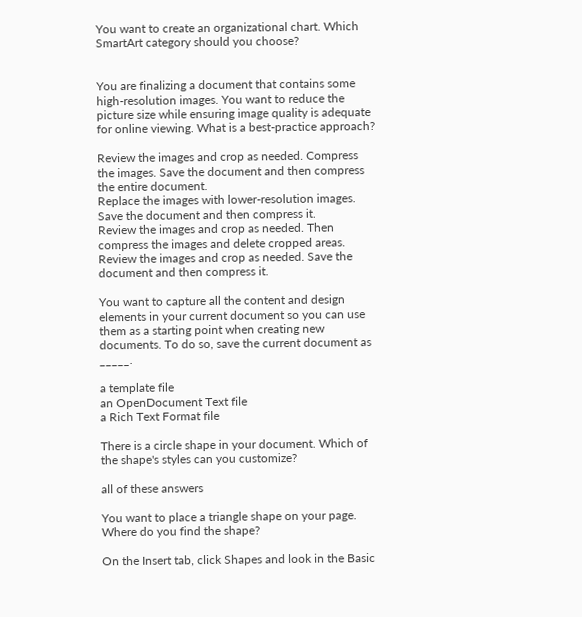You want to create an organizational chart. Which SmartArt category should you choose?


You are finalizing a document that contains some high-resolution images. You want to reduce the picture size while ensuring image quality is adequate for online viewing. What is a best-practice approach?

Review the images and crop as needed. Compress the images. Save the document and then compress the entire document.
Replace the images with lower-resolution images. Save the document and then compress it.
Review the images and crop as needed. Then compress the images and delete cropped areas.
Review the images and crop as needed. Save the document and then compress it.

You want to capture all the content and design elements in your current document so you can use them as a starting point when creating new documents. To do so, save the current document as _____.

a template file
an OpenDocument Text file
a Rich Text Format file

There is a circle shape in your document. Which of the shape's styles can you customize?

all of these answers

You want to place a triangle shape on your page. Where do you find the shape?

On the Insert tab, click Shapes and look in the Basic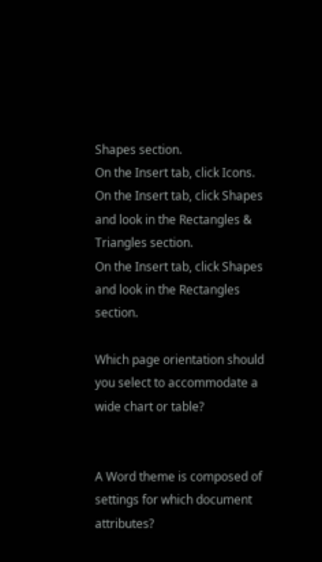Shapes section.
On the Insert tab, click Icons.
On the Insert tab, click Shapes and look in the Rectangles & Triangles section.
On the Insert tab, click Shapes and look in the Rectangles section.

Which page orientation should you select to accommodate a wide chart or table?


A Word theme is composed of settings for which document attributes?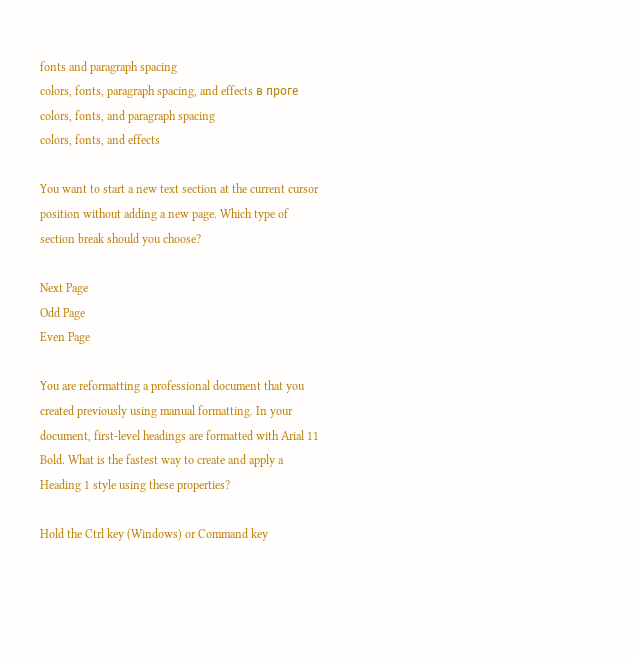fonts and paragraph spacing
colors, fonts, paragraph spacing, and effects в проге
colors, fonts, and paragraph spacing
colors, fonts, and effects

You want to start a new text section at the current cursor position without adding a new page. Which type of section break should you choose?

Next Page
Odd Page
Even Page

You are reformatting a professional document that you created previously using manual formatting. In your document, first-level headings are formatted with Arial 11 Bold. What is the fastest way to create and apply a Heading 1 style using these properties?

Hold the Ctrl key (Windows) or Command key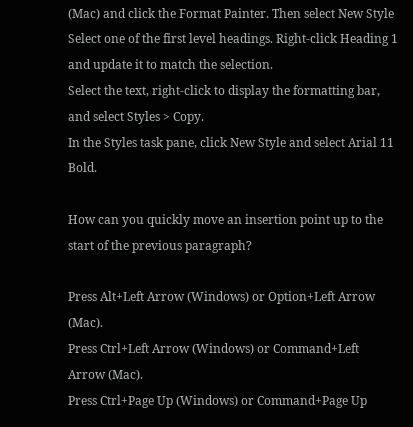(Mac) and click the Format Painter. Then select New Style
Select one of the first level headings. Right-click Heading 1 and update it to match the selection.
Select the text, right-click to display the formatting bar, and select Styles > Copy.
In the Styles task pane, click New Style and select Arial 11 Bold.

How can you quickly move an insertion point up to the start of the previous paragraph?

Press Alt+Left Arrow (Windows) or Option+Left Arrow (Mac).
Press Ctrl+Left Arrow (Windows) or Command+Left Arrow (Mac).
Press Ctrl+Page Up (Windows) or Command+Page Up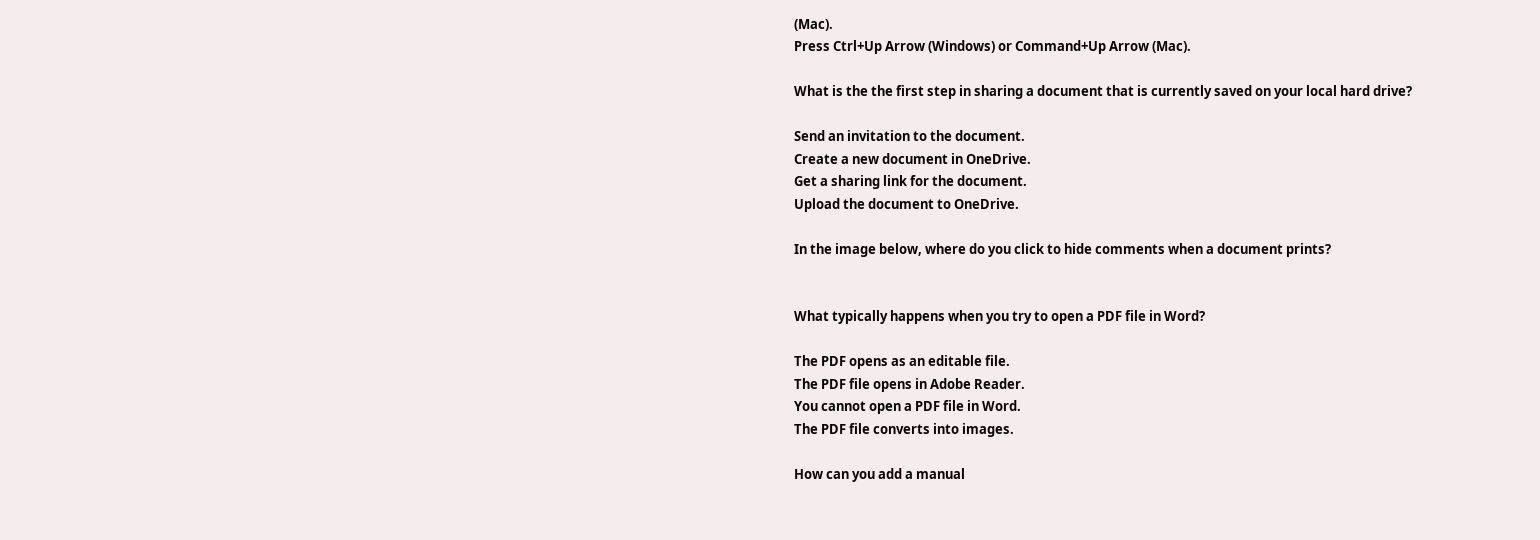(Mac).
Press Ctrl+Up Arrow (Windows) or Command+Up Arrow (Mac).

What is the the first step in sharing a document that is currently saved on your local hard drive?

Send an invitation to the document.
Create a new document in OneDrive.
Get a sharing link for the document.
Upload the document to OneDrive.

In the image below, where do you click to hide comments when a document prints?


What typically happens when you try to open a PDF file in Word?

The PDF opens as an editable file.
The PDF file opens in Adobe Reader.
You cannot open a PDF file in Word.
The PDF file converts into images.

How can you add a manual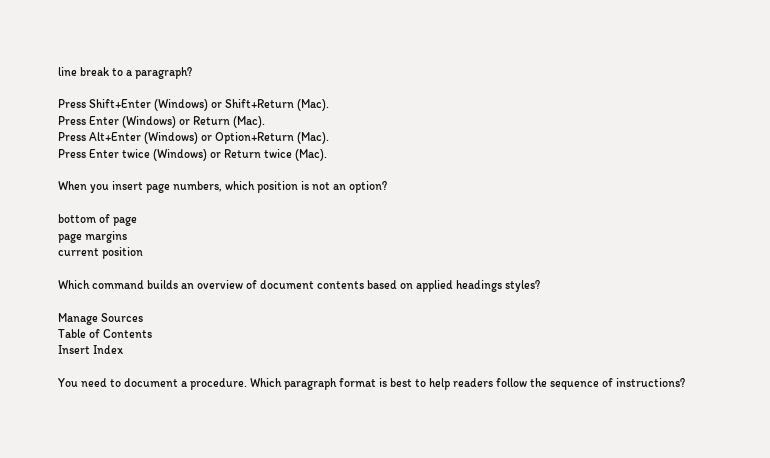line break to a paragraph?

Press Shift+Enter (Windows) or Shift+Return (Mac).
Press Enter (Windows) or Return (Mac).
Press Alt+Enter (Windows) or Option+Return (Mac).
Press Enter twice (Windows) or Return twice (Mac).

When you insert page numbers, which position is not an option?

bottom of page
page margins
current position

Which command builds an overview of document contents based on applied headings styles?

Manage Sources
Table of Contents
Insert Index

You need to document a procedure. Which paragraph format is best to help readers follow the sequence of instructions?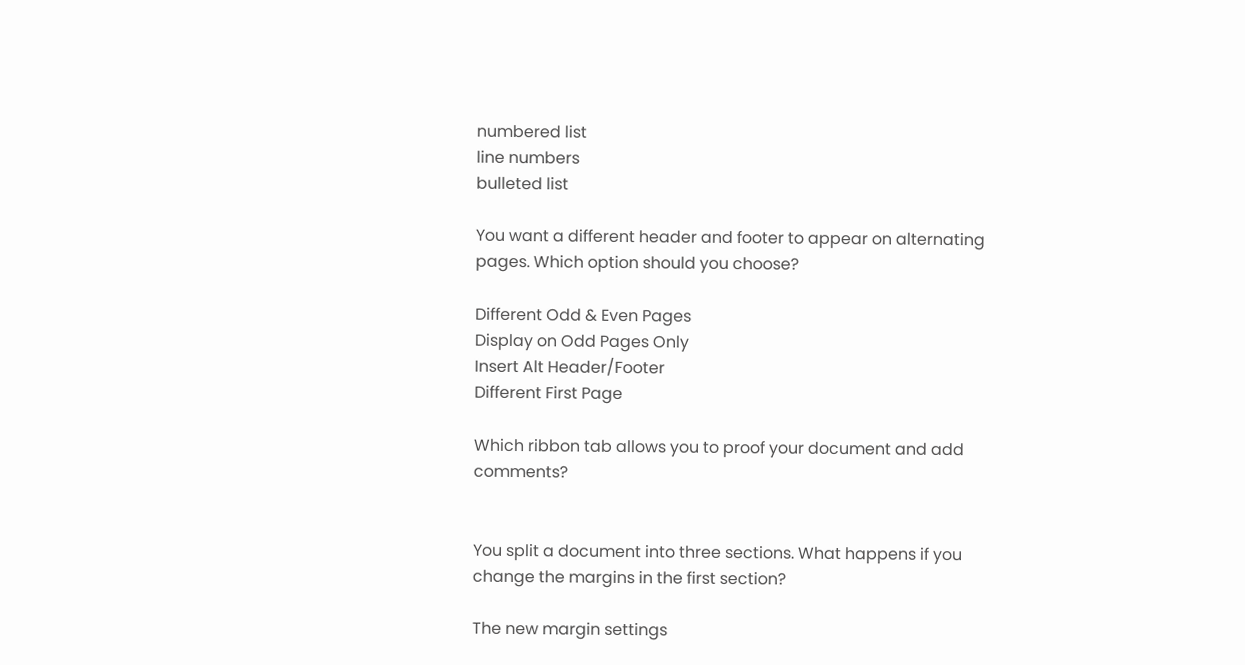numbered list
line numbers
bulleted list

You want a different header and footer to appear on alternating pages. Which option should you choose?

Different Odd & Even Pages
Display on Odd Pages Only
Insert Alt Header/Footer
Different First Page

Which ribbon tab allows you to proof your document and add comments?


You split a document into three sections. What happens if you change the margins in the first section?

The new margin settings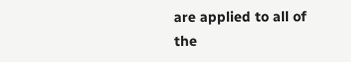are applied to all of the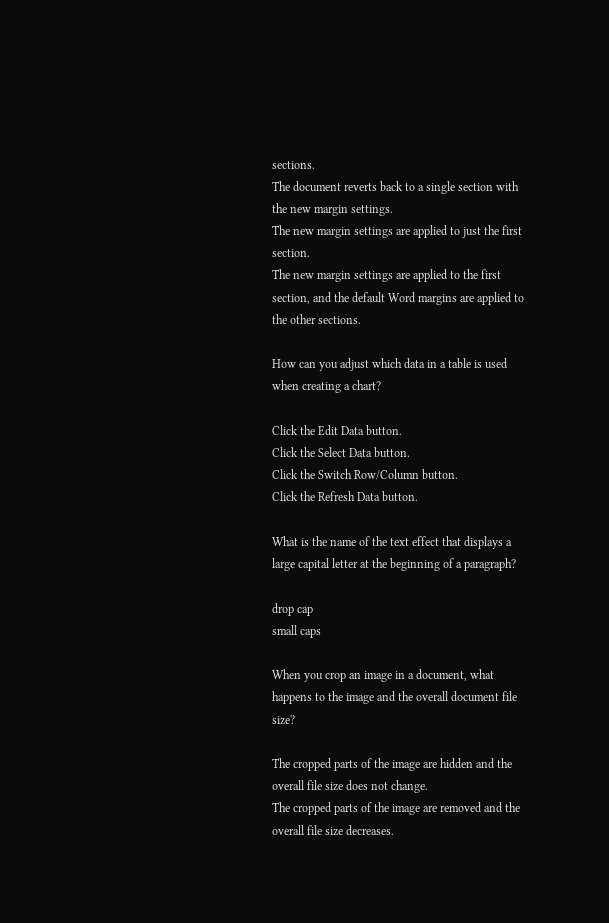sections.
The document reverts back to a single section with the new margin settings.
The new margin settings are applied to just the first section.
The new margin settings are applied to the first section, and the default Word margins are applied to the other sections.

How can you adjust which data in a table is used when creating a chart?

Click the Edit Data button.
Click the Select Data button.
Click the Switch Row/Column button.
Click the Refresh Data button.

What is the name of the text effect that displays a large capital letter at the beginning of a paragraph?

drop cap
small caps

When you crop an image in a document, what happens to the image and the overall document file size?

The cropped parts of the image are hidden and the overall file size does not change.
The cropped parts of the image are removed and the overall file size decreases.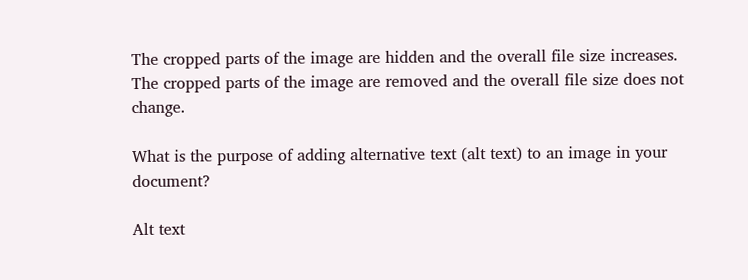The cropped parts of the image are hidden and the overall file size increases.
The cropped parts of the image are removed and the overall file size does not change.

What is the purpose of adding alternative text (alt text) to an image in your document?

Alt text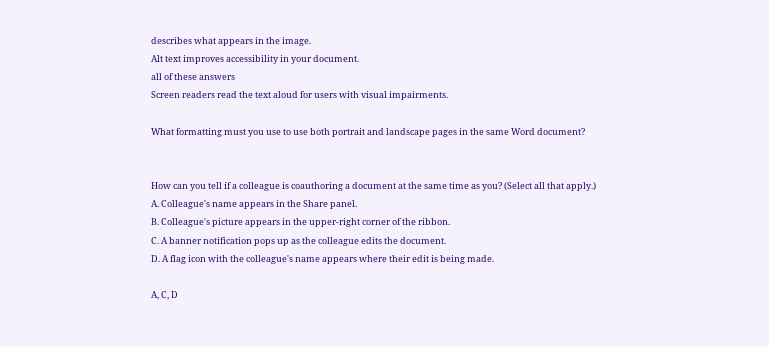describes what appears in the image.
Alt text improves accessibility in your document.
all of these answers
Screen readers read the text aloud for users with visual impairments.

What formatting must you use to use both portrait and landscape pages in the same Word document?


How can you tell if a colleague is coauthoring a document at the same time as you? (Select all that apply.)
A. Colleague's name appears in the Share panel.
B. Colleague's picture appears in the upper-right corner of the ribbon.
C. A banner notification pops up as the colleague edits the document.
D. A flag icon with the colleague's name appears where their edit is being made.

A, C, D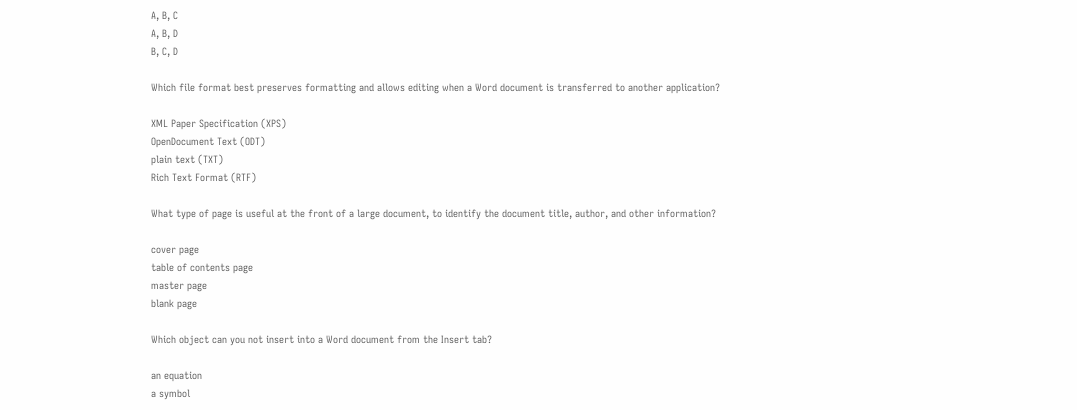A, B, C
A, B, D
B, C, D

Which file format best preserves formatting and allows editing when a Word document is transferred to another application?

XML Paper Specification (XPS)
OpenDocument Text (ODT)
plain text (TXT)
Rich Text Format (RTF)

What type of page is useful at the front of a large document, to identify the document title, author, and other information?

cover page
table of contents page
master page
blank page

Which object can you not insert into a Word document from the Insert tab?

an equation
a symbol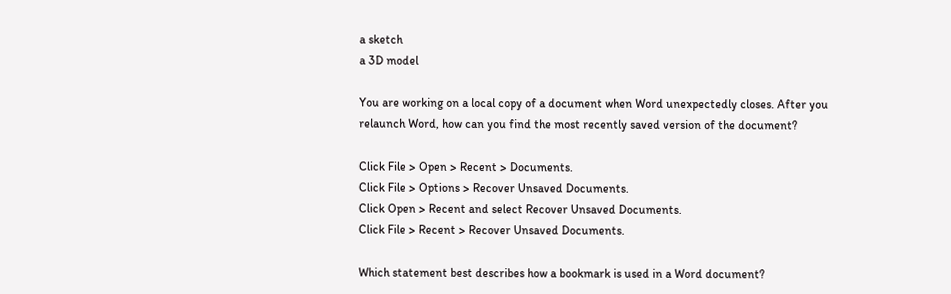a sketch
a 3D model

You are working on a local copy of a document when Word unexpectedly closes. After you relaunch Word, how can you find the most recently saved version of the document?

Click File > Open > Recent > Documents.
Click File > Options > Recover Unsaved Documents.
Click Open > Recent and select Recover Unsaved Documents.
Click File > Recent > Recover Unsaved Documents.

Which statement best describes how a bookmark is used in a Word document?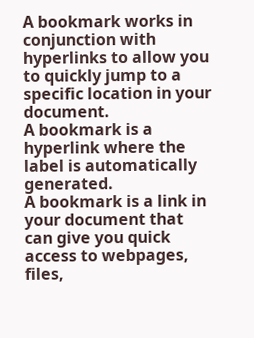A bookmark works in conjunction with hyperlinks to allow you to quickly jump to a specific location in your document.
A bookmark is a hyperlink where the label is automatically generated.
A bookmark is a link in your document that can give you quick access to webpages, files,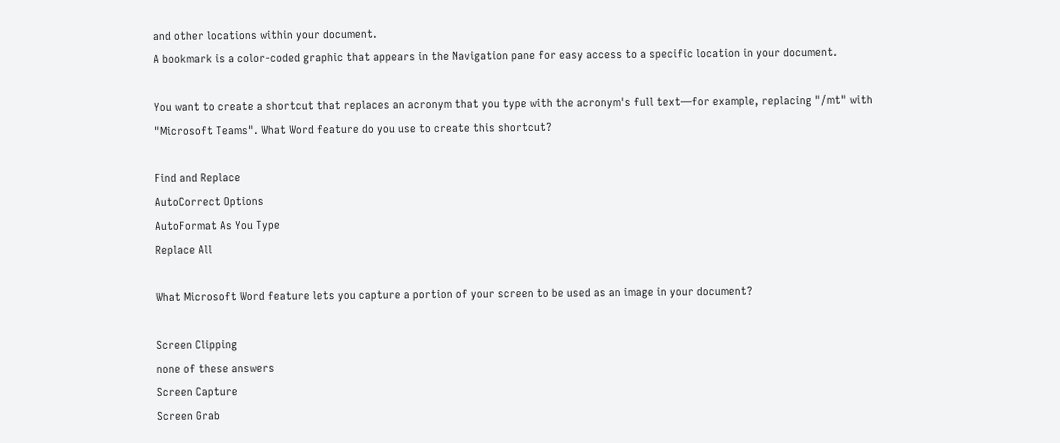and other locations within your document.
A bookmark is a color-coded graphic that appears in the Navigation pane for easy access to a specific location in your document.

You want to create a shortcut that replaces an acronym that you type with the acronym's full text—for example, replacing "/mt" with "Microsoft Teams". What Word feature do you use to create this shortcut?

Find and Replace
AutoCorrect Options
AutoFormat As You Type
Replace All

What Microsoft Word feature lets you capture a portion of your screen to be used as an image in your document?

Screen Clipping
none of these answers
Screen Capture
Screen Grab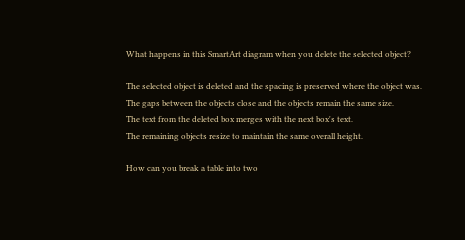What happens in this SmartArt diagram when you delete the selected object?

The selected object is deleted and the spacing is preserved where the object was.
The gaps between the objects close and the objects remain the same size.
The text from the deleted box merges with the next box's text.
The remaining objects resize to maintain the same overall height.

How can you break a table into two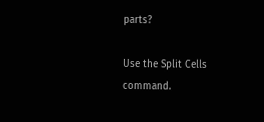parts?

Use the Split Cells command.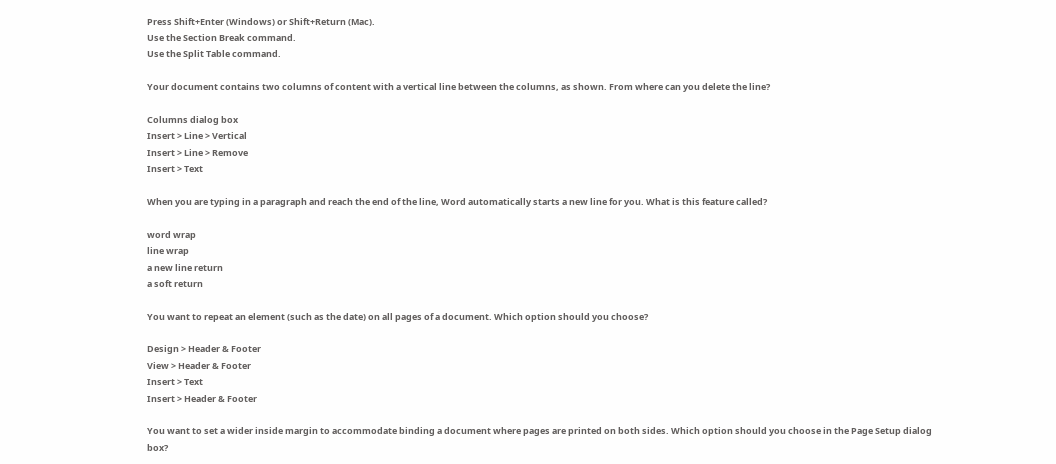Press Shift+Enter (Windows) or Shift+Return (Mac).
Use the Section Break command.
Use the Split Table command.

Your document contains two columns of content with a vertical line between the columns, as shown. From where can you delete the line?

Columns dialog box
Insert > Line > Vertical
Insert > Line > Remove
Insert > Text

When you are typing in a paragraph and reach the end of the line, Word automatically starts a new line for you. What is this feature called?

word wrap
line wrap
a new line return
a soft return

You want to repeat an element (such as the date) on all pages of a document. Which option should you choose?

Design > Header & Footer
View > Header & Footer
Insert > Text
Insert > Header & Footer

You want to set a wider inside margin to accommodate binding a document where pages are printed on both sides. Which option should you choose in the Page Setup dialog box?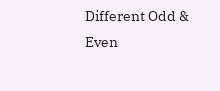Different Odd & Even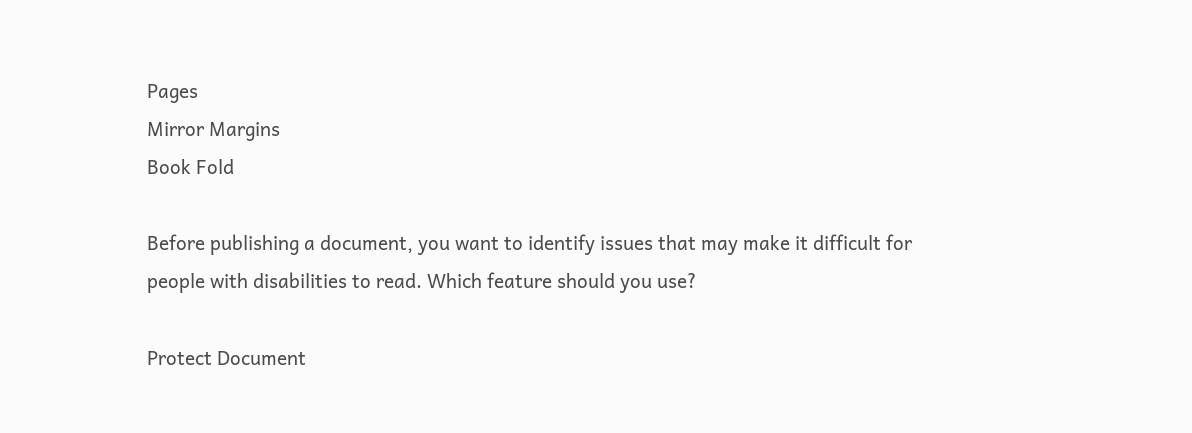Pages
Mirror Margins
Book Fold

Before publishing a document, you want to identify issues that may make it difficult for people with disabilities to read. Which feature should you use?

Protect Document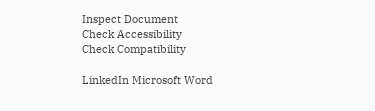Inspect Document
Check Accessibility
Check Compatibility

LinkedIn Microsoft Word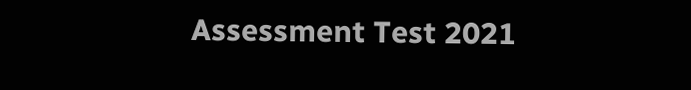Assessment Test 2021